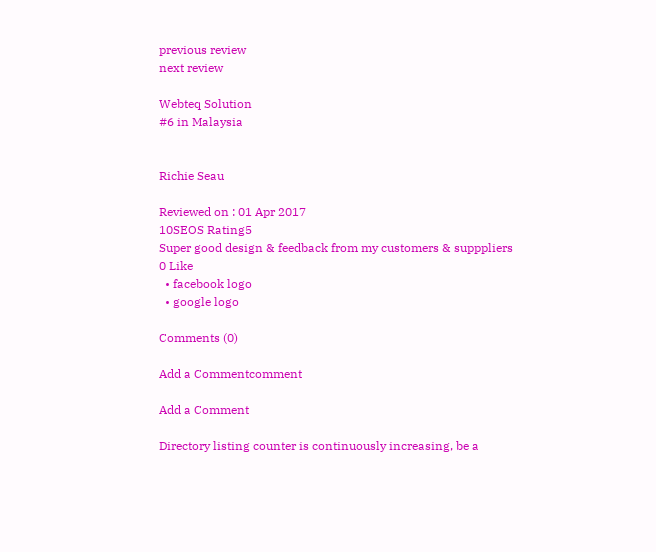previous review
next review

Webteq Solution
#6 in Malaysia


Richie Seau

Reviewed on : 01 Apr 2017
10SEOS Rating5
Super good design & feedback from my customers & supppliers
0 Like
  • facebook logo
  • google logo

Comments (0)

Add a Commentcomment

Add a Comment

Directory listing counter is continuously increasing, be a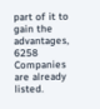part of it to gain the advantages, 6258 Companies are already listed.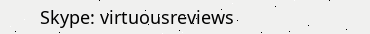Skype: virtuousreviews